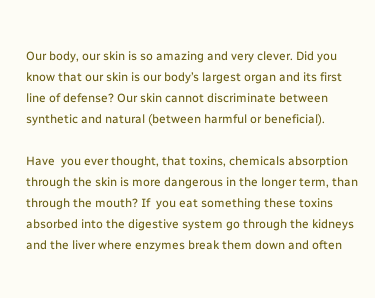Our body, our skin is so amazing and very clever. Did you know that our skin is our body’s largest organ and its first line of defense? Our skin cannot discriminate between synthetic and natural (between harmful or beneficial).

Have  you ever thought, that toxins, chemicals absorption through the skin is more dangerous in the longer term, than through the mouth? If  you eat something these toxins absorbed into the digestive system go through the kidneys and the liver where enzymes break them down and often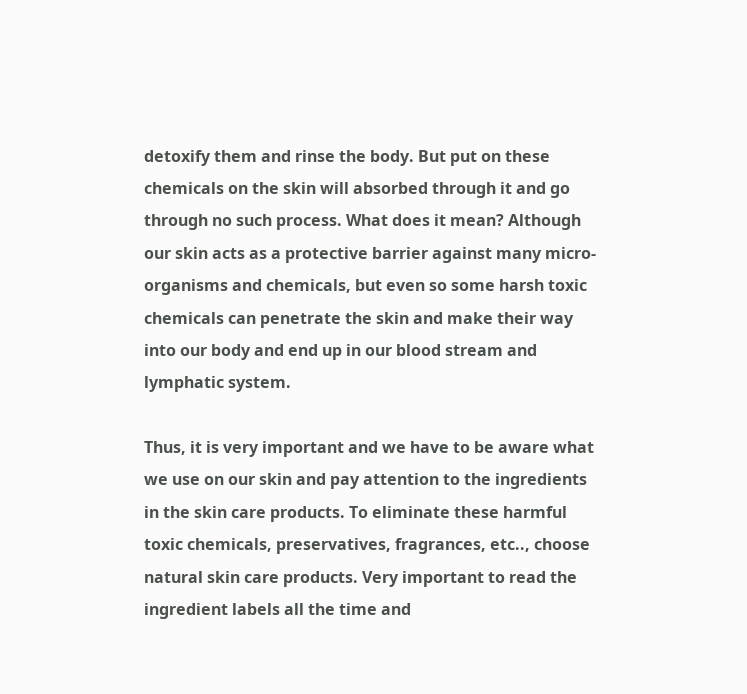detoxify them and rinse the body. But put on these chemicals on the skin will absorbed through it and go through no such process. What does it mean? Although our skin acts as a protective barrier against many micro-organisms and chemicals, but even so some harsh toxic chemicals can penetrate the skin and make their way into our body and end up in our blood stream and lymphatic system.

Thus, it is very important and we have to be aware what we use on our skin and pay attention to the ingredients in the skin care products. To eliminate these harmful toxic chemicals, preservatives, fragrances, etc.., choose natural skin care products. Very important to read the ingredient labels all the time and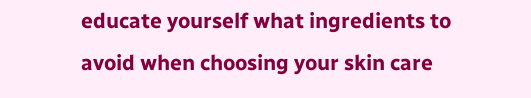educate yourself what ingredients to avoid when choosing your skin care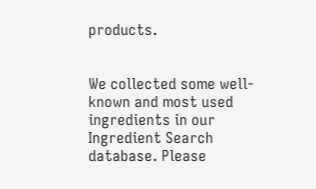products.


We collected some well-known and most used ingredients in our Ingredient Search database. Please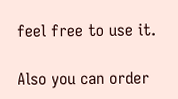feel free to use it.

Also you can order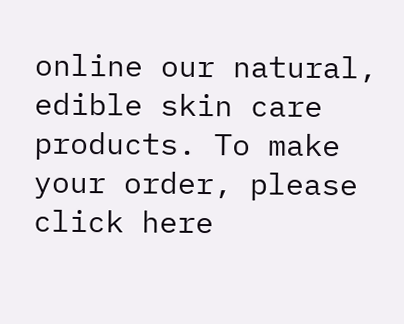online our natural, edible skin care products. To make your order, please click here